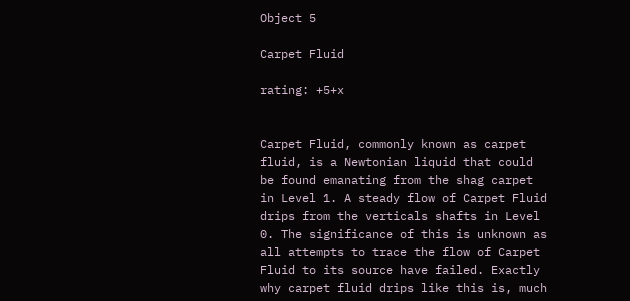Object 5

Carpet Fluid

rating: +5+x


Carpet Fluid, commonly known as carpet fluid, is a Newtonian liquid that could be found emanating from the shag carpet in Level 1. A steady flow of Carpet Fluid drips from the verticals shafts in Level 0. The significance of this is unknown as all attempts to trace the flow of Carpet Fluid to its source have failed. Exactly why carpet fluid drips like this is, much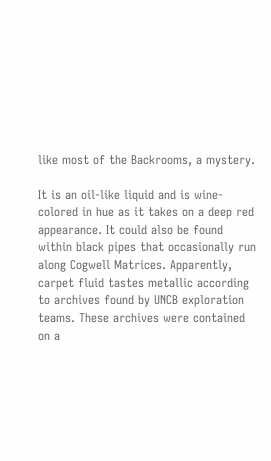like most of the Backrooms, a mystery.

It is an oil-like liquid and is wine-colored in hue as it takes on a deep red appearance. It could also be found within black pipes that occasionally run along Cogwell Matrices. Apparently, carpet fluid tastes metallic according to archives found by UNCB exploration teams. These archives were contained on a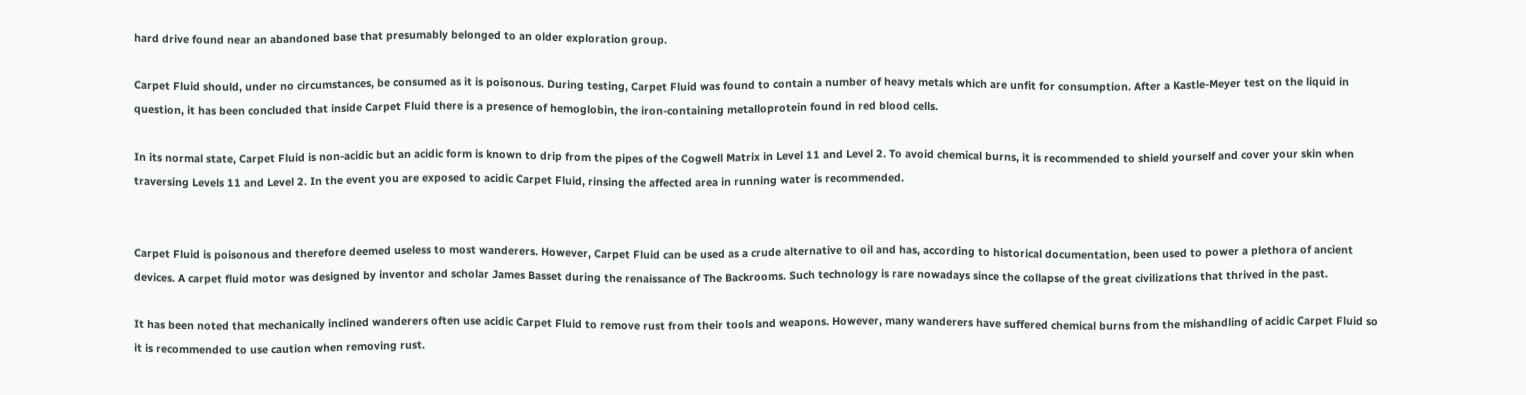hard drive found near an abandoned base that presumably belonged to an older exploration group.

Carpet Fluid should, under no circumstances, be consumed as it is poisonous. During testing, Carpet Fluid was found to contain a number of heavy metals which are unfit for consumption. After a Kastle-Meyer test on the liquid in question, it has been concluded that inside Carpet Fluid there is a presence of hemoglobin, the iron-containing metalloprotein found in red blood cells.

In its normal state, Carpet Fluid is non-acidic but an acidic form is known to drip from the pipes of the Cogwell Matrix in Level 11 and Level 2. To avoid chemical burns, it is recommended to shield yourself and cover your skin when traversing Levels 11 and Level 2. In the event you are exposed to acidic Carpet Fluid, rinsing the affected area in running water is recommended.


Carpet Fluid is poisonous and therefore deemed useless to most wanderers. However, Carpet Fluid can be used as a crude alternative to oil and has, according to historical documentation, been used to power a plethora of ancient devices. A carpet fluid motor was designed by inventor and scholar James Basset during the renaissance of The Backrooms. Such technology is rare nowadays since the collapse of the great civilizations that thrived in the past.

It has been noted that mechanically inclined wanderers often use acidic Carpet Fluid to remove rust from their tools and weapons. However, many wanderers have suffered chemical burns from the mishandling of acidic Carpet Fluid so it is recommended to use caution when removing rust.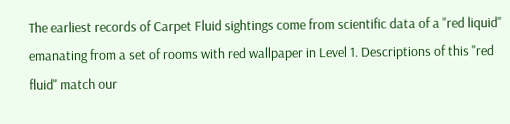The earliest records of Carpet Fluid sightings come from scientific data of a "red liquid" emanating from a set of rooms with red wallpaper in Level 1. Descriptions of this "red fluid" match our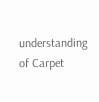understanding of Carpet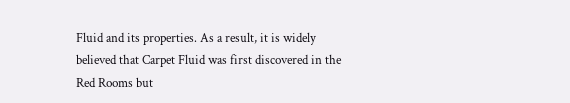Fluid and its properties. As a result, it is widely believed that Carpet Fluid was first discovered in the Red Rooms but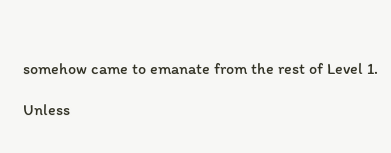somehow came to emanate from the rest of Level 1.

Unless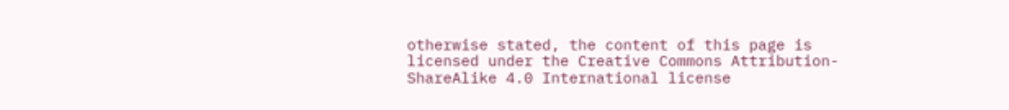otherwise stated, the content of this page is licensed under the Creative Commons Attribution-ShareAlike 4.0 International license